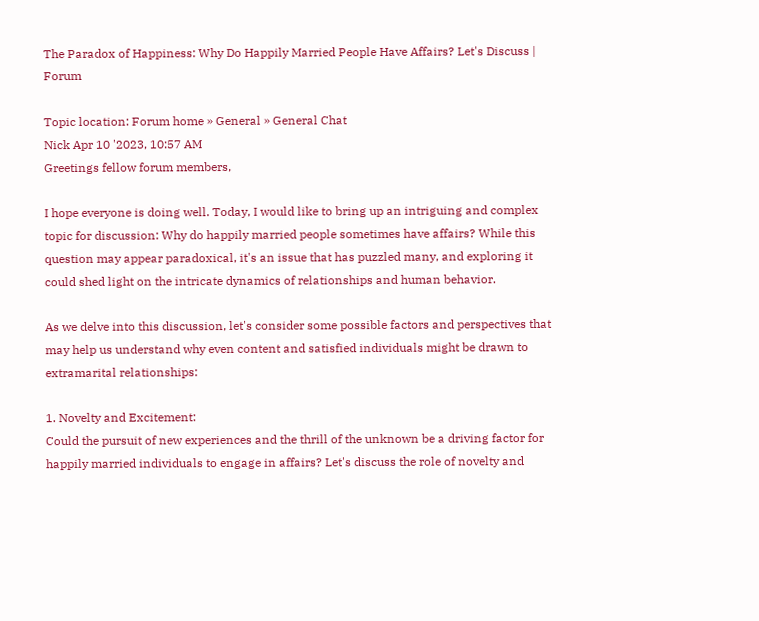The Paradox of Happiness: Why Do Happily Married People Have Affairs? Let's Discuss | Forum

Topic location: Forum home » General » General Chat
Nick Apr 10 '2023, 10:57 AM
Greetings fellow forum members,

I hope everyone is doing well. Today, I would like to bring up an intriguing and complex topic for discussion: Why do happily married people sometimes have affairs? While this question may appear paradoxical, it's an issue that has puzzled many, and exploring it could shed light on the intricate dynamics of relationships and human behavior.

As we delve into this discussion, let's consider some possible factors and perspectives that may help us understand why even content and satisfied individuals might be drawn to extramarital relationships:

1. Novelty and Excitement:
Could the pursuit of new experiences and the thrill of the unknown be a driving factor for happily married individuals to engage in affairs? Let's discuss the role of novelty and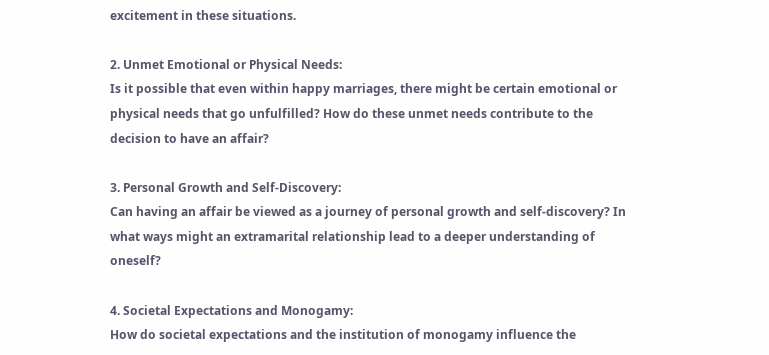excitement in these situations.

2. Unmet Emotional or Physical Needs:
Is it possible that even within happy marriages, there might be certain emotional or physical needs that go unfulfilled? How do these unmet needs contribute to the decision to have an affair?

3. Personal Growth and Self-Discovery:
Can having an affair be viewed as a journey of personal growth and self-discovery? In what ways might an extramarital relationship lead to a deeper understanding of oneself?

4. Societal Expectations and Monogamy:
How do societal expectations and the institution of monogamy influence the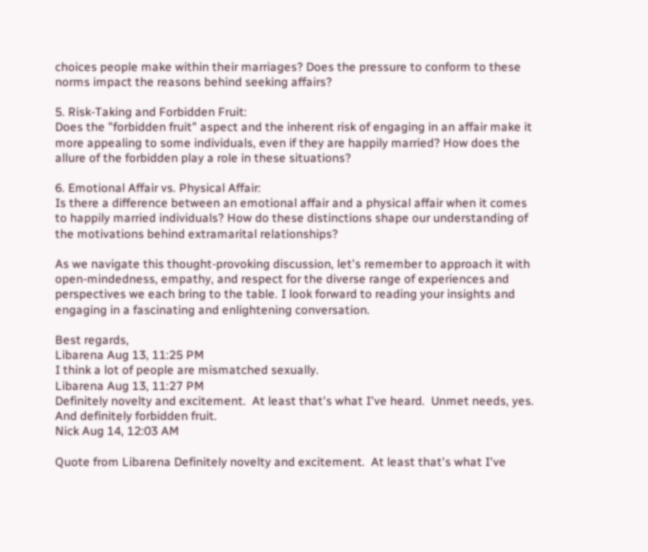choices people make within their marriages? Does the pressure to conform to these norms impact the reasons behind seeking affairs?

5. Risk-Taking and Forbidden Fruit:
Does the "forbidden fruit" aspect and the inherent risk of engaging in an affair make it more appealing to some individuals, even if they are happily married? How does the allure of the forbidden play a role in these situations?

6. Emotional Affair vs. Physical Affair:
Is there a difference between an emotional affair and a physical affair when it comes to happily married individuals? How do these distinctions shape our understanding of the motivations behind extramarital relationships?

As we navigate this thought-provoking discussion, let's remember to approach it with open-mindedness, empathy, and respect for the diverse range of experiences and perspectives we each bring to the table. I look forward to reading your insights and engaging in a fascinating and enlightening conversation.

Best regards,
Libarena Aug 13, 11:25 PM
I think a lot of people are mismatched sexually.
Libarena Aug 13, 11:27 PM
Definitely novelty and excitement.  At least that's what I've heard.  Unmet needs, yes.  And definitely forbidden fruit.
Nick Aug 14, 12:03 AM

Quote from Libarena Definitely novelty and excitement.  At least that's what I've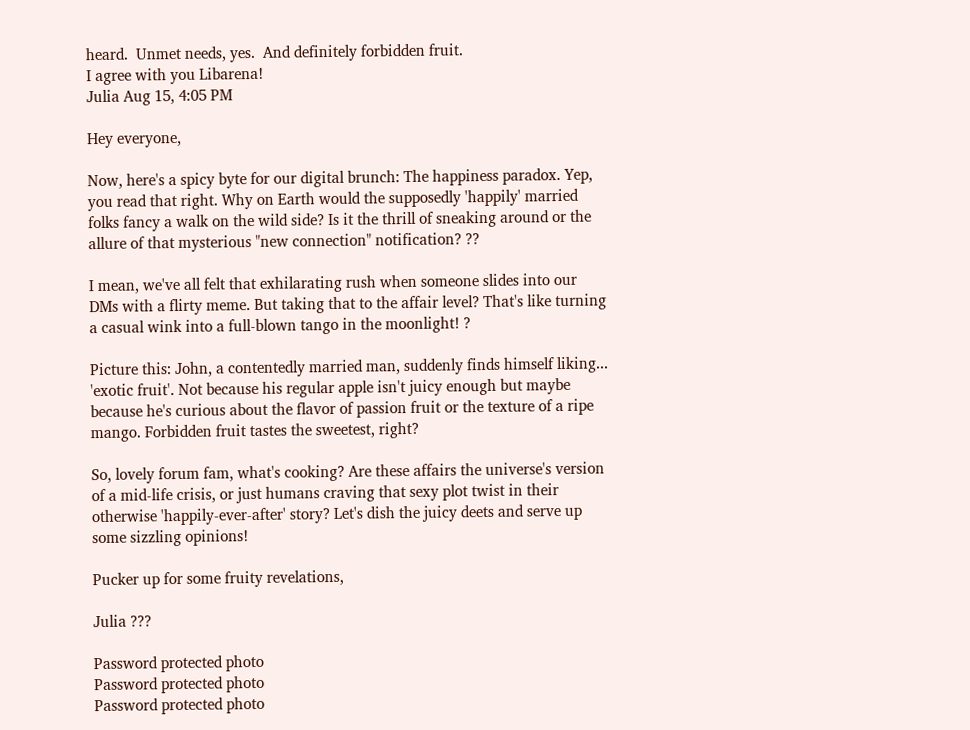heard.  Unmet needs, yes.  And definitely forbidden fruit.
I agree with you Libarena!
Julia Aug 15, 4:05 PM

Hey everyone,

Now, here's a spicy byte for our digital brunch: The happiness paradox. Yep, you read that right. Why on Earth would the supposedly 'happily' married folks fancy a walk on the wild side? Is it the thrill of sneaking around or the allure of that mysterious "new connection" notification? ??

I mean, we've all felt that exhilarating rush when someone slides into our DMs with a flirty meme. But taking that to the affair level? That's like turning a casual wink into a full-blown tango in the moonlight! ?

Picture this: John, a contentedly married man, suddenly finds himself liking... 'exotic fruit'. Not because his regular apple isn't juicy enough but maybe because he's curious about the flavor of passion fruit or the texture of a ripe mango. Forbidden fruit tastes the sweetest, right?

So, lovely forum fam, what's cooking? Are these affairs the universe's version of a mid-life crisis, or just humans craving that sexy plot twist in their otherwise 'happily-ever-after' story? Let's dish the juicy deets and serve up some sizzling opinions!

Pucker up for some fruity revelations,

Julia ???

Password protected photo
Password protected photo
Password protected photo